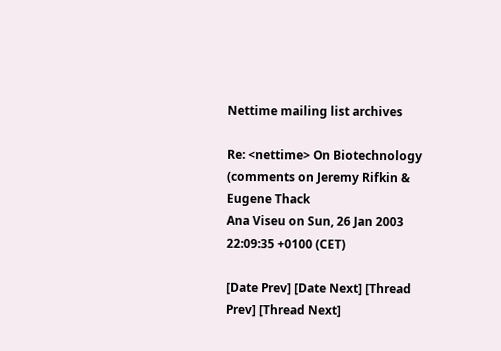Nettime mailing list archives

Re: <nettime> On Biotechnology (comments on Jeremy Rifkin & Eugene Thack
Ana Viseu on Sun, 26 Jan 2003 22:09:35 +0100 (CET)

[Date Prev] [Date Next] [Thread Prev] [Thread Next]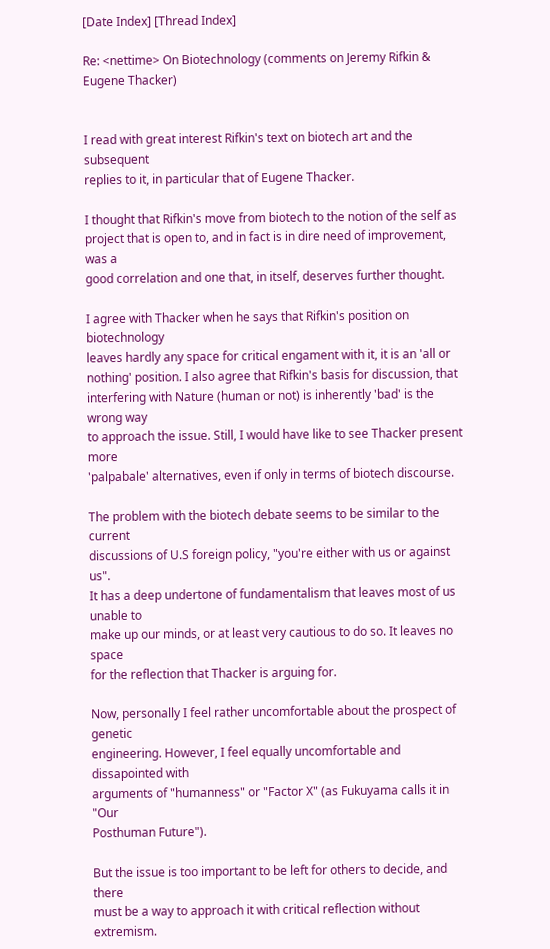[Date Index] [Thread Index]

Re: <nettime> On Biotechnology (comments on Jeremy Rifkin & Eugene Thacker)


I read with great interest Rifkin's text on biotech art and the subsequent
replies to it, in particular that of Eugene Thacker.

I thought that Rifkin's move from biotech to the notion of the self as
project that is open to, and in fact is in dire need of improvement, was a
good correlation and one that, in itself, deserves further thought.

I agree with Thacker when he says that Rifkin's position on biotechnology
leaves hardly any space for critical engament with it, it is an 'all or
nothing' position. I also agree that Rifkin's basis for discussion, that
interfering with Nature (human or not) is inherently 'bad' is the wrong way
to approach the issue. Still, I would have like to see Thacker present more
'palpabale' alternatives, even if only in terms of biotech discourse.

The problem with the biotech debate seems to be similar to the current
discussions of U.S foreign policy, "you're either with us or against us".
It has a deep undertone of fundamentalism that leaves most of us unable to
make up our minds, or at least very cautious to do so. It leaves no space
for the reflection that Thacker is arguing for.

Now, personally I feel rather uncomfortable about the prospect of genetic
engineering. However, I feel equally uncomfortable and dissapointed with
arguments of "humanness" or "Factor X" (as Fukuyama calls it in "Our
Posthuman Future").

But the issue is too important to be left for others to decide, and there
must be a way to approach it with critical reflection without extremism.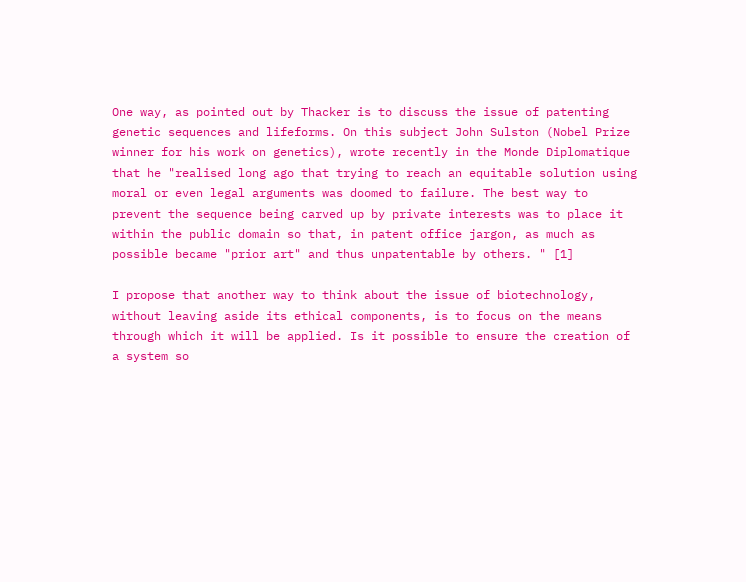One way, as pointed out by Thacker is to discuss the issue of patenting
genetic sequences and lifeforms. On this subject John Sulston (Nobel Prize
winner for his work on genetics), wrote recently in the Monde Diplomatique
that he "realised long ago that trying to reach an equitable solution using
moral or even legal arguments was doomed to failure. The best way to
prevent the sequence being carved up by private interests was to place it
within the public domain so that, in patent office jargon, as much as
possible became "prior art" and thus unpatentable by others. " [1]

I propose that another way to think about the issue of biotechnology,
without leaving aside its ethical components, is to focus on the means
through which it will be applied. Is it possible to ensure the creation of
a system so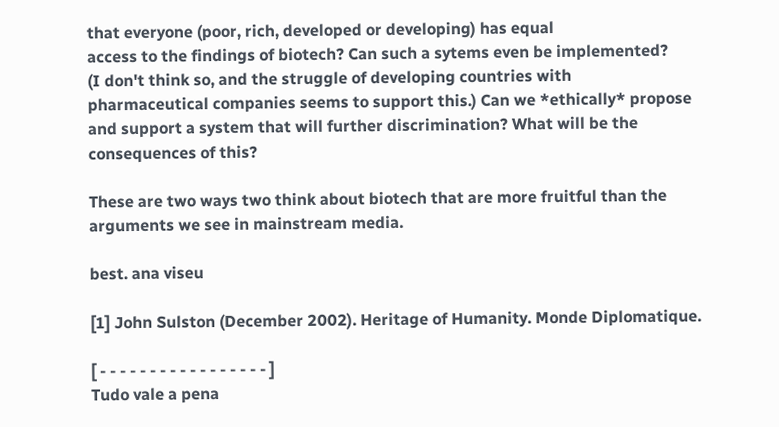that everyone (poor, rich, developed or developing) has equal
access to the findings of biotech? Can such a sytems even be implemented?
(I don't think so, and the struggle of developing countries with
pharmaceutical companies seems to support this.) Can we *ethically* propose
and support a system that will further discrimination? What will be the
consequences of this?

These are two ways two think about biotech that are more fruitful than the
arguments we see in mainstream media.

best. ana viseu

[1] John Sulston (December 2002). Heritage of Humanity. Monde Diplomatique.

[ - - - - - - - - - - - - - - - - - ]
Tudo vale a pena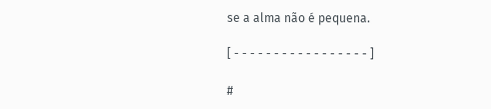se a alma não é pequena.

[ - - - - - - - - - - - - - - - - - ]

#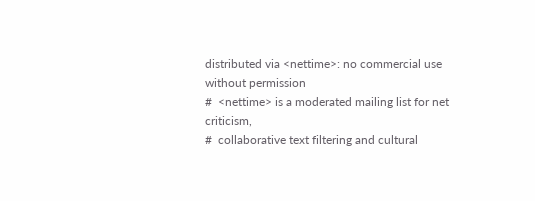distributed via <nettime>: no commercial use without permission
#  <nettime> is a moderated mailing list for net criticism,
#  collaborative text filtering and cultural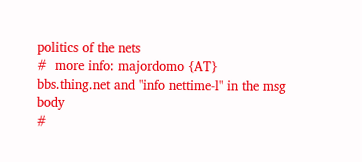politics of the nets
#  more info: majordomo {AT} bbs.thing.net and "info nettime-l" in the msg body
#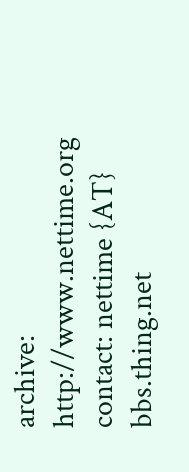archive: http://www.nettime.org contact: nettime {AT} bbs.thing.net